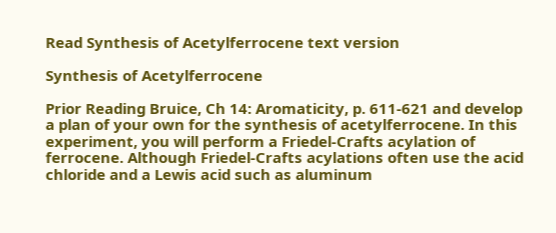Read Synthesis of Acetylferrocene text version

Synthesis of Acetylferrocene

Prior Reading Bruice, Ch 14: Aromaticity, p. 611-621 and develop a plan of your own for the synthesis of acetylferrocene. In this experiment, you will perform a Friedel-Crafts acylation of ferrocene. Although Friedel-Crafts acylations often use the acid chloride and a Lewis acid such as aluminum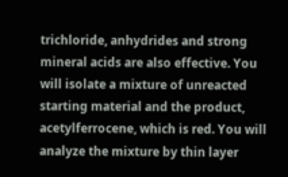trichloride, anhydrides and strong mineral acids are also effective. You will isolate a mixture of unreacted starting material and the product, acetylferrocene, which is red. You will analyze the mixture by thin layer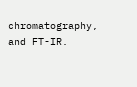chromatography, and FT-IR.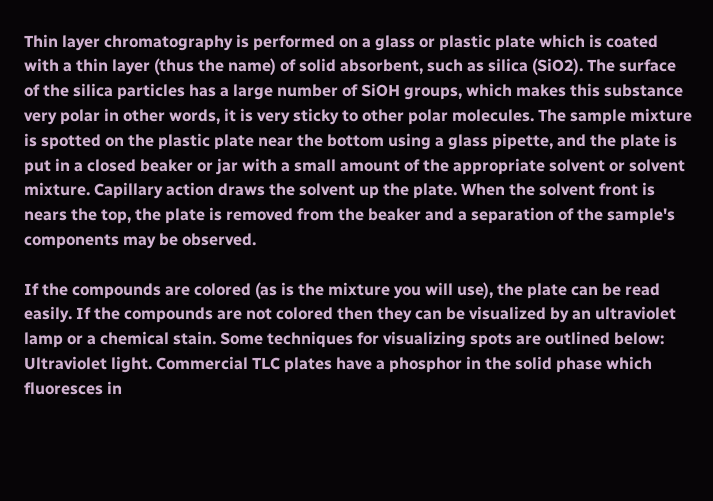Thin layer chromatography is performed on a glass or plastic plate which is coated with a thin layer (thus the name) of solid absorbent, such as silica (SiO2). The surface of the silica particles has a large number of SiOH groups, which makes this substance very polar in other words, it is very sticky to other polar molecules. The sample mixture is spotted on the plastic plate near the bottom using a glass pipette, and the plate is put in a closed beaker or jar with a small amount of the appropriate solvent or solvent mixture. Capillary action draws the solvent up the plate. When the solvent front is nears the top, the plate is removed from the beaker and a separation of the sample's components may be observed.

If the compounds are colored (as is the mixture you will use), the plate can be read easily. If the compounds are not colored then they can be visualized by an ultraviolet lamp or a chemical stain. Some techniques for visualizing spots are outlined below: Ultraviolet light. Commercial TLC plates have a phosphor in the solid phase which fluoresces in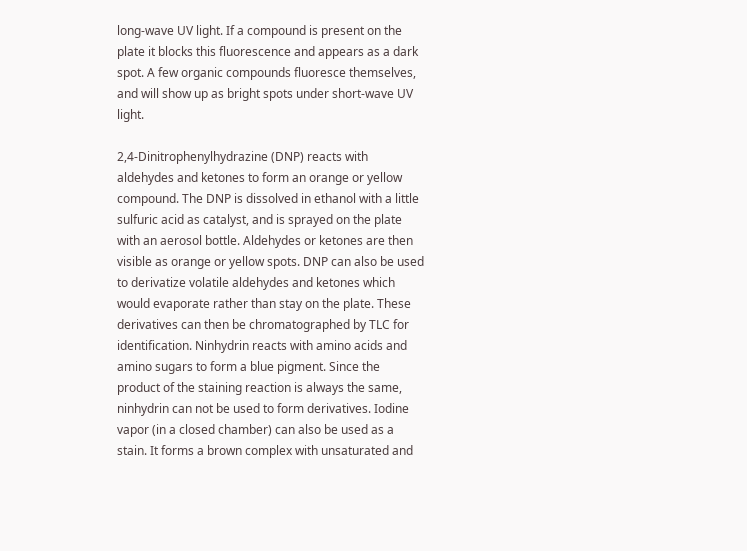long-wave UV light. If a compound is present on the plate it blocks this fluorescence and appears as a dark spot. A few organic compounds fluoresce themselves, and will show up as bright spots under short-wave UV light.

2,4-Dinitrophenylhydrazine (DNP) reacts with aldehydes and ketones to form an orange or yellow compound. The DNP is dissolved in ethanol with a little sulfuric acid as catalyst, and is sprayed on the plate with an aerosol bottle. Aldehydes or ketones are then visible as orange or yellow spots. DNP can also be used to derivatize volatile aldehydes and ketones which would evaporate rather than stay on the plate. These derivatives can then be chromatographed by TLC for identification. Ninhydrin reacts with amino acids and amino sugars to form a blue pigment. Since the product of the staining reaction is always the same, ninhydrin can not be used to form derivatives. Iodine vapor (in a closed chamber) can also be used as a stain. It forms a brown complex with unsaturated and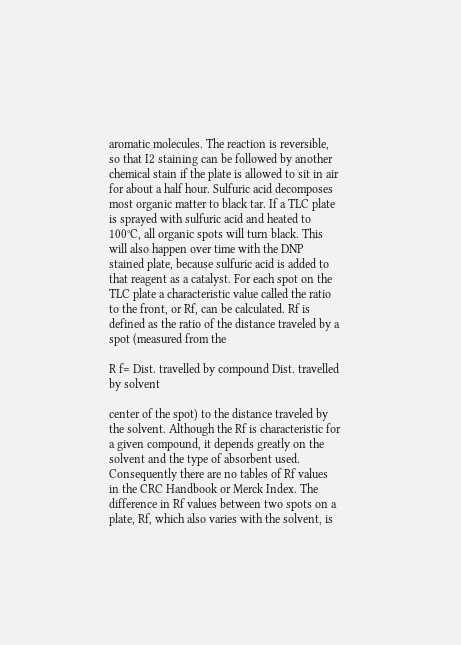aromatic molecules. The reaction is reversible, so that I2 staining can be followed by another chemical stain if the plate is allowed to sit in air for about a half hour. Sulfuric acid decomposes most organic matter to black tar. If a TLC plate is sprayed with sulfuric acid and heated to 100°C, all organic spots will turn black. This will also happen over time with the DNP stained plate, because sulfuric acid is added to that reagent as a catalyst. For each spot on the TLC plate a characteristic value called the ratio to the front, or Rf, can be calculated. Rf is defined as the ratio of the distance traveled by a spot (measured from the

R f= Dist. travelled by compound Dist. travelled by solvent

center of the spot) to the distance traveled by the solvent. Although the Rf is characteristic for a given compound, it depends greatly on the solvent and the type of absorbent used. Consequently there are no tables of Rf values in the CRC Handbook or Merck Index. The difference in Rf values between two spots on a plate, Rf, which also varies with the solvent, is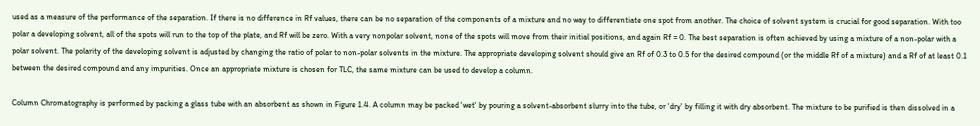used as a measure of the performance of the separation. If there is no difference in Rf values, there can be no separation of the components of a mixture and no way to differentiate one spot from another. The choice of solvent system is crucial for good separation. With too polar a developing solvent, all of the spots will run to the top of the plate, and Rf will be zero. With a very nonpolar solvent, none of the spots will move from their initial positions, and again Rf = 0. The best separation is often achieved by using a mixture of a non-polar with a polar solvent. The polarity of the developing solvent is adjusted by changing the ratio of polar to non-polar solvents in the mixture. The appropriate developing solvent should give an Rf of 0.3 to 0.5 for the desired compound (or the middle Rf of a mixture) and a Rf of at least 0.1 between the desired compound and any impurities. Once an appropriate mixture is chosen for TLC, the same mixture can be used to develop a column.

Column Chromatography is performed by packing a glass tube with an absorbent as shown in Figure 1.4. A column may be packed 'wet' by pouring a solvent-absorbent slurry into the tube, or 'dry' by filling it with dry absorbent. The mixture to be purified is then dissolved in a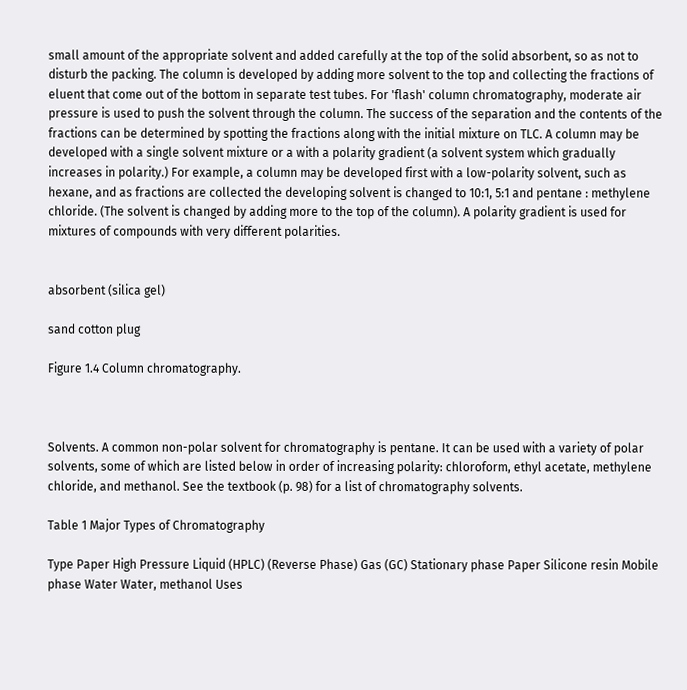small amount of the appropriate solvent and added carefully at the top of the solid absorbent, so as not to disturb the packing. The column is developed by adding more solvent to the top and collecting the fractions of eluent that come out of the bottom in separate test tubes. For 'flash' column chromatography, moderate air pressure is used to push the solvent through the column. The success of the separation and the contents of the fractions can be determined by spotting the fractions along with the initial mixture on TLC. A column may be developed with a single solvent mixture or a with a polarity gradient (a solvent system which gradually increases in polarity.) For example, a column may be developed first with a low-polarity solvent, such as hexane, and as fractions are collected the developing solvent is changed to 10:1, 5:1 and pentane : methylene chloride. (The solvent is changed by adding more to the top of the column). A polarity gradient is used for mixtures of compounds with very different polarities.


absorbent (silica gel)

sand cotton plug

Figure 1.4 Column chromatography.



Solvents. A common non-polar solvent for chromatography is pentane. It can be used with a variety of polar solvents, some of which are listed below in order of increasing polarity: chloroform, ethyl acetate, methylene chloride, and methanol. See the textbook (p. 98) for a list of chromatography solvents.

Table 1 Major Types of Chromatography

Type Paper High Pressure Liquid (HPLC) (Reverse Phase) Gas (GC) Stationary phase Paper Silicone resin Mobile phase Water Water, methanol Uses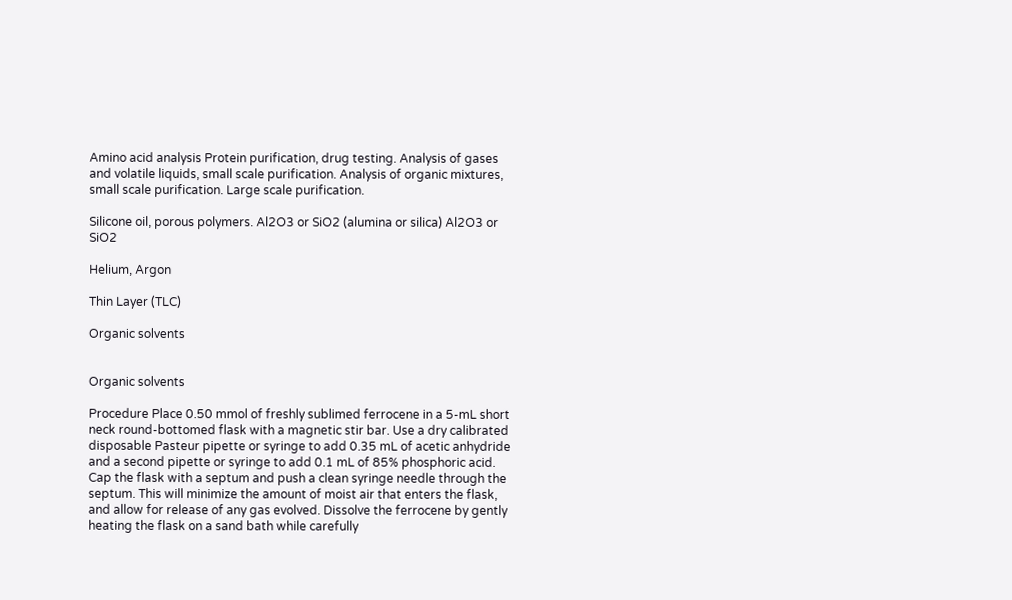Amino acid analysis Protein purification, drug testing. Analysis of gases and volatile liquids, small scale purification. Analysis of organic mixtures, small scale purification. Large scale purification.

Silicone oil, porous polymers. Al2O3 or SiO2 (alumina or silica) Al2O3 or SiO2

Helium, Argon

Thin Layer (TLC)

Organic solvents


Organic solvents

Procedure Place 0.50 mmol of freshly sublimed ferrocene in a 5-mL short neck round-bottomed flask with a magnetic stir bar. Use a dry calibrated disposable Pasteur pipette or syringe to add 0.35 mL of acetic anhydride and a second pipette or syringe to add 0.1 mL of 85% phosphoric acid. Cap the flask with a septum and push a clean syringe needle through the septum. This will minimize the amount of moist air that enters the flask, and allow for release of any gas evolved. Dissolve the ferrocene by gently heating the flask on a sand bath while carefully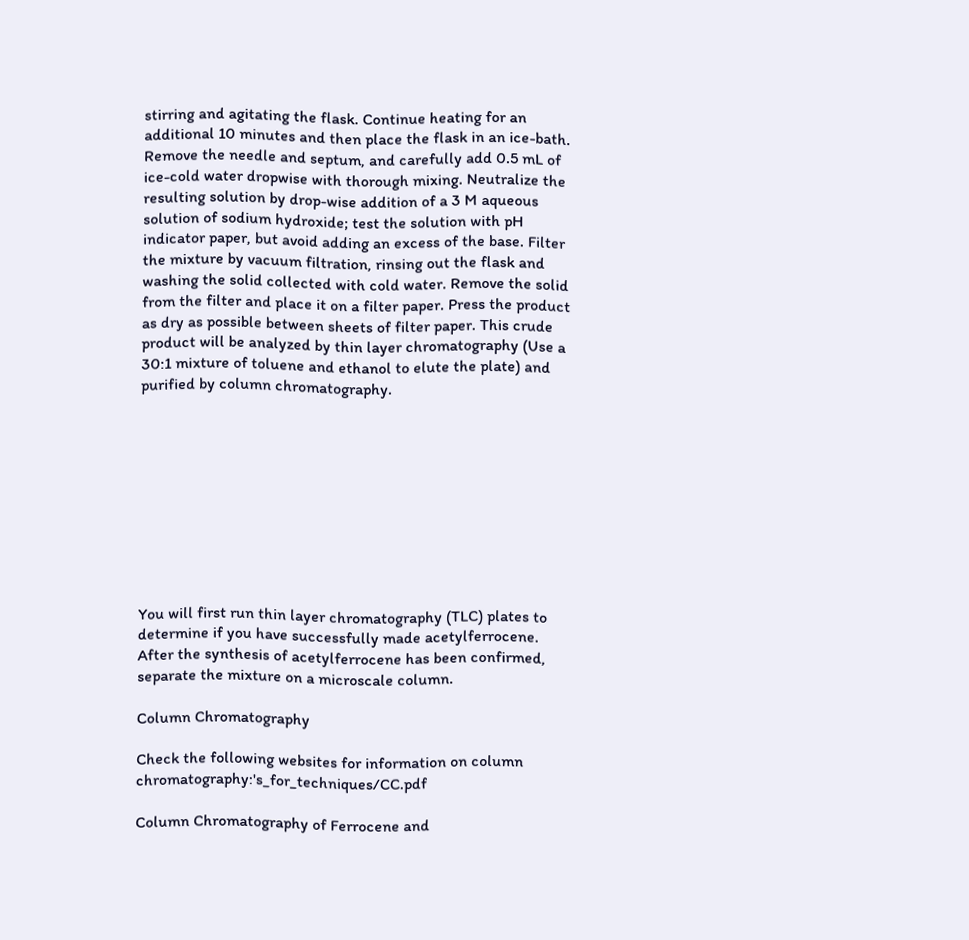stirring and agitating the flask. Continue heating for an additional 10 minutes and then place the flask in an ice-bath. Remove the needle and septum, and carefully add 0.5 mL of ice-cold water dropwise with thorough mixing. Neutralize the resulting solution by drop-wise addition of a 3 M aqueous solution of sodium hydroxide; test the solution with pH indicator paper, but avoid adding an excess of the base. Filter the mixture by vacuum filtration, rinsing out the flask and washing the solid collected with cold water. Remove the solid from the filter and place it on a filter paper. Press the product as dry as possible between sheets of filter paper. This crude product will be analyzed by thin layer chromatography (Use a 30:1 mixture of toluene and ethanol to elute the plate) and purified by column chromatography.










You will first run thin layer chromatography (TLC) plates to determine if you have successfully made acetylferrocene. After the synthesis of acetylferrocene has been confirmed, separate the mixture on a microscale column.

Column Chromatography

Check the following websites for information on column chromatography:'s_for_techniques/CC.pdf

Column Chromatography of Ferrocene and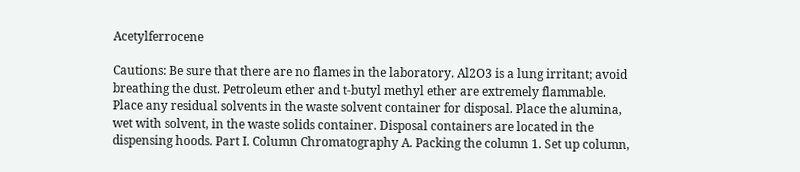Acetylferrocene

Cautions: Be sure that there are no flames in the laboratory. Al2O3 is a lung irritant; avoid breathing the dust. Petroleum ether and t-butyl methyl ether are extremely flammable. Place any residual solvents in the waste solvent container for disposal. Place the alumina, wet with solvent, in the waste solids container. Disposal containers are located in the dispensing hoods. Part I. Column Chromatography A. Packing the column 1. Set up column,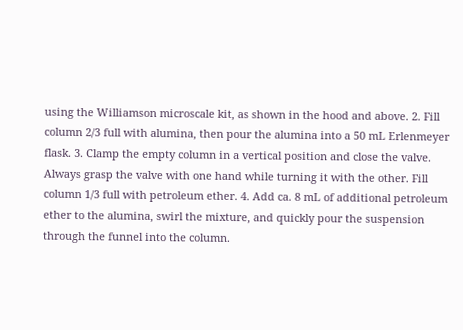using the Williamson microscale kit, as shown in the hood and above. 2. Fill column 2/3 full with alumina, then pour the alumina into a 50 mL Erlenmeyer flask. 3. Clamp the empty column in a vertical position and close the valve. Always grasp the valve with one hand while turning it with the other. Fill column 1/3 full with petroleum ether. 4. Add ca. 8 mL of additional petroleum ether to the alumina, swirl the mixture, and quickly pour the suspension through the funnel into the column.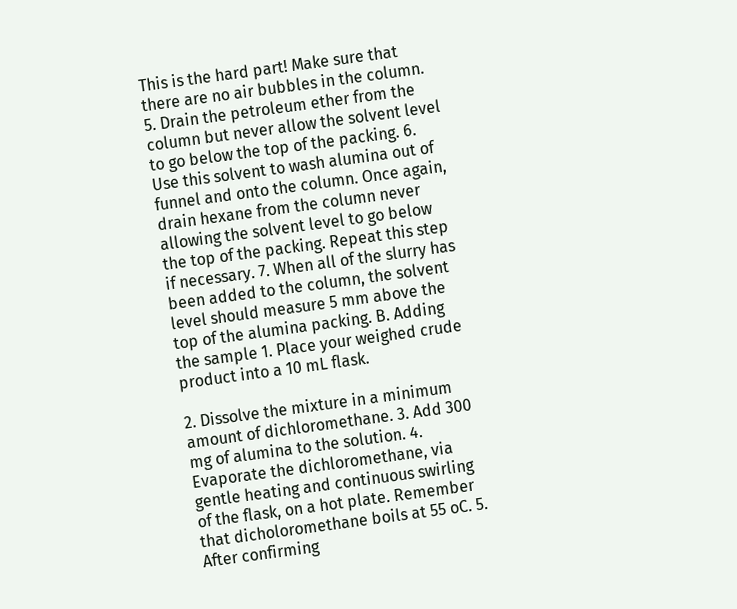This is the hard part! Make sure that there are no air bubbles in the column. 5. Drain the petroleum ether from the column but never allow the solvent level to go below the top of the packing. 6. Use this solvent to wash alumina out of funnel and onto the column. Once again, drain hexane from the column never allowing the solvent level to go below the top of the packing. Repeat this step if necessary. 7. When all of the slurry has been added to the column, the solvent level should measure 5 mm above the top of the alumina packing. B. Adding the sample 1. Place your weighed crude product into a 10 mL flask.

2. Dissolve the mixture in a minimum amount of dichloromethane. 3. Add 300 mg of alumina to the solution. 4. Evaporate the dichloromethane, via gentle heating and continuous swirling of the flask, on a hot plate. Remember that dicholoromethane boils at 55 oC. 5. After confirming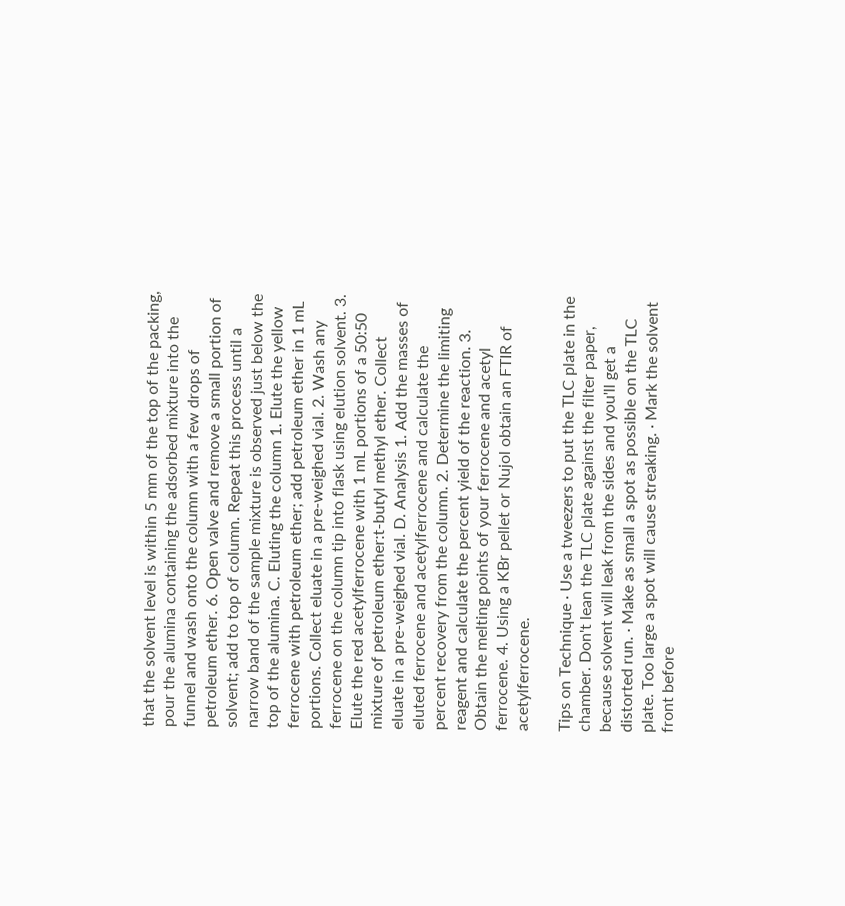that the solvent level is within 5 mm of the top of the packing, pour the alumina containing the adsorbed mixture into the funnel and wash onto the column with a few drops of petroleum ether. 6. Open valve and remove a small portion of solvent; add to top of column. Repeat this process until a narrow band of the sample mixture is observed just below the top of the alumina. C. Eluting the column 1. Elute the yellow ferrocene with petroleum ether; add petroleum ether in 1 mL portions. Collect eluate in a pre-weighed vial. 2. Wash any ferrocene on the column tip into flask using elution solvent. 3. Elute the red acetylferrocene with 1 mL portions of a 50:50 mixture of petroleum ether:t-butyl methyl ether. Collect eluate in a pre-weighed vial. D. Analysis 1. Add the masses of eluted ferrocene and acetylferrocene and calculate the percent recovery from the column. 2. Determine the limiting reagent and calculate the percent yield of the reaction. 3. Obtain the melting points of your ferrocene and acetyl ferrocene. 4. Using a KBr pellet or Nujol obtain an FTIR of acetylferrocene.

Tips on Technique · Use a tweezers to put the TLC plate in the chamber. Don't lean the TLC plate against the filter paper, because solvent will leak from the sides and you'll get a distorted run. · Make as small a spot as possible on the TLC plate. Too large a spot will cause streaking. · Mark the solvent front before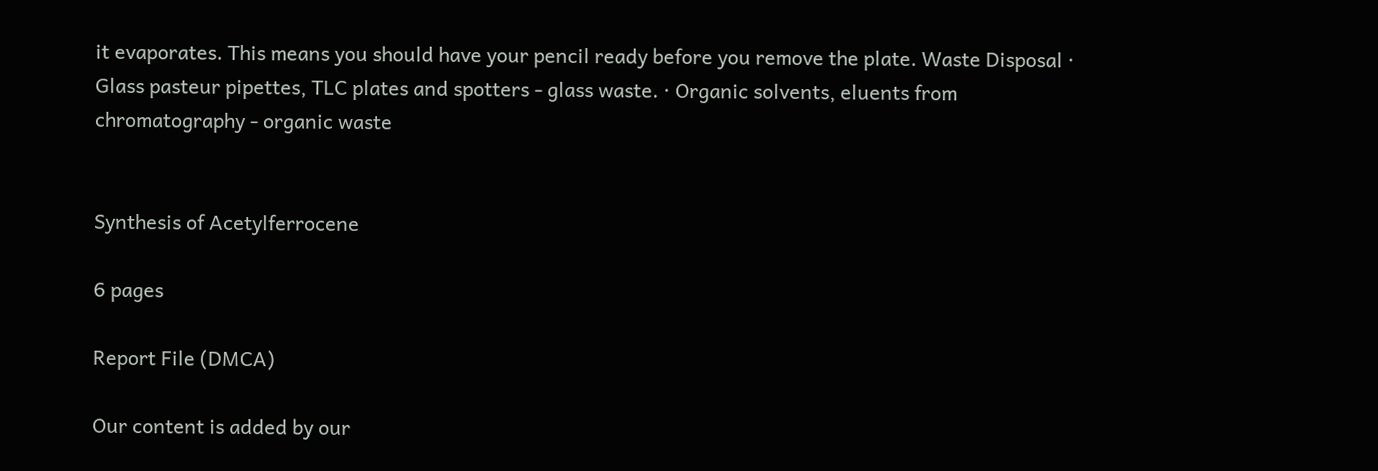it evaporates. This means you should have your pencil ready before you remove the plate. Waste Disposal · Glass pasteur pipettes, TLC plates and spotters - glass waste. · Organic solvents, eluents from chromatography - organic waste


Synthesis of Acetylferrocene

6 pages

Report File (DMCA)

Our content is added by our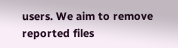users. We aim to remove reported files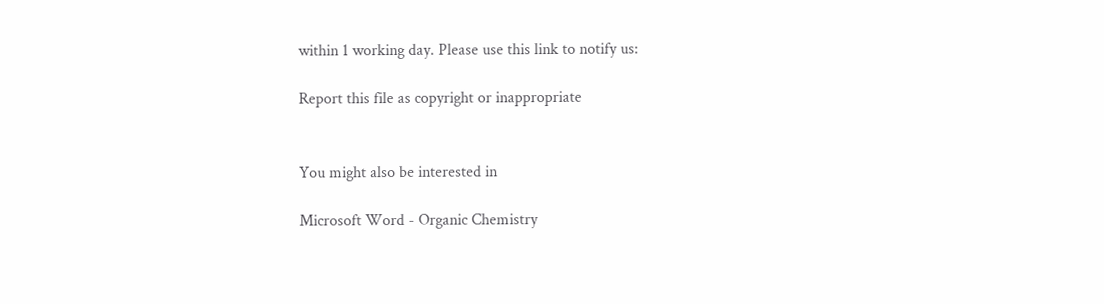within 1 working day. Please use this link to notify us:

Report this file as copyright or inappropriate


You might also be interested in

Microsoft Word - Organic Chemistry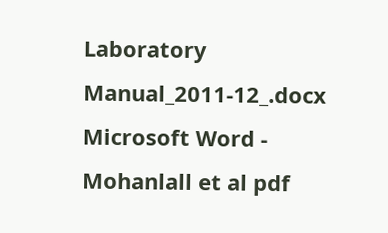Laboratory Manual_2011-12_.docx
Microsoft Word - Mohanlall et al pdf